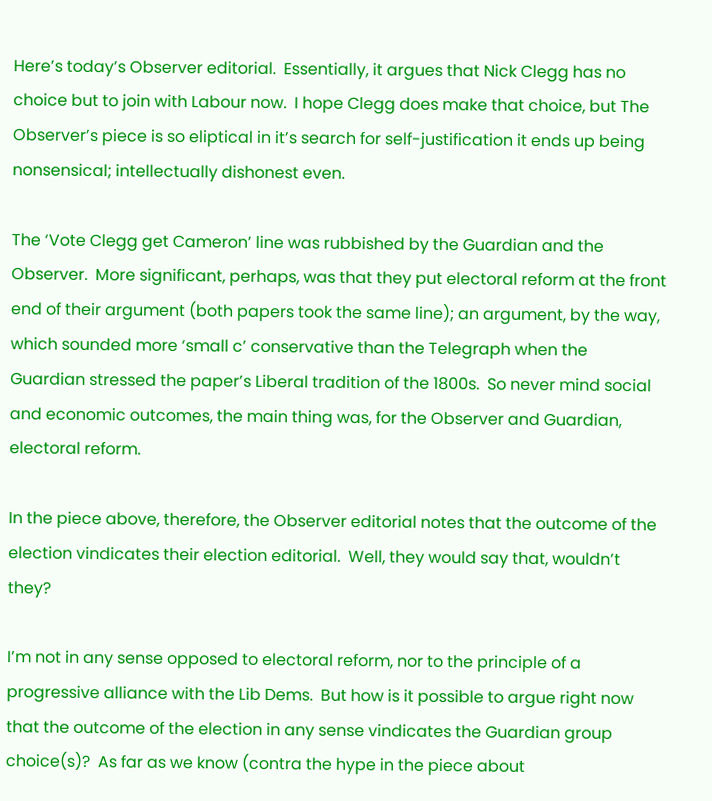Here’s today’s Observer editorial.  Essentially, it argues that Nick Clegg has no choice but to join with Labour now.  I hope Clegg does make that choice, but The Observer’s piece is so eliptical in it’s search for self-justification it ends up being nonsensical; intellectually dishonest even.

The ‘Vote Clegg get Cameron’ line was rubbished by the Guardian and the Observer.  More significant, perhaps, was that they put electoral reform at the front end of their argument (both papers took the same line); an argument, by the way, which sounded more ‘small c’ conservative than the Telegraph when the Guardian stressed the paper’s Liberal tradition of the 1800s.  So never mind social and economic outcomes, the main thing was, for the Observer and Guardian, electoral reform.

In the piece above, therefore, the Observer editorial notes that the outcome of the election vindicates their election editorial.  Well, they would say that, wouldn’t they?

I’m not in any sense opposed to electoral reform, nor to the principle of a progressive alliance with the Lib Dems.  But how is it possible to argue right now that the outcome of the election in any sense vindicates the Guardian group choice(s)?  As far as we know (contra the hype in the piece about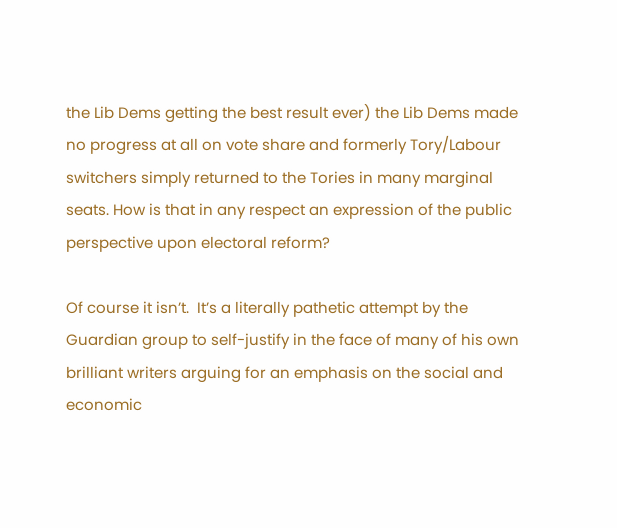the Lib Dems getting the best result ever) the Lib Dems made no progress at all on vote share and formerly Tory/Labour switchers simply returned to the Tories in many marginal seats. How is that in any respect an expression of the public perspective upon electoral reform?

Of course it isn’t.  It’s a literally pathetic attempt by the Guardian group to self-justify in the face of many of his own brilliant writers arguing for an emphasis on the social and economic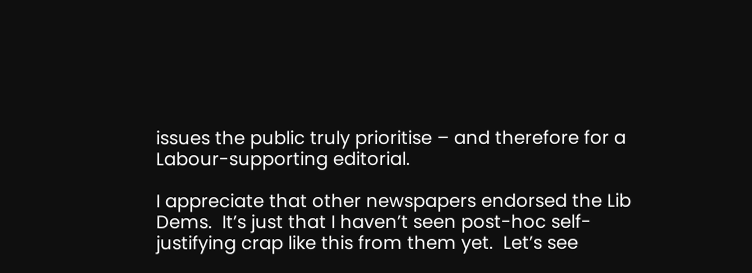issues the public truly prioritise – and therefore for a Labour-supporting editorial.

I appreciate that other newspapers endorsed the Lib Dems.  It’s just that I haven’t seen post-hoc self-justifying crap like this from them yet.  Let’s see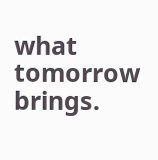what tomorrow brings.